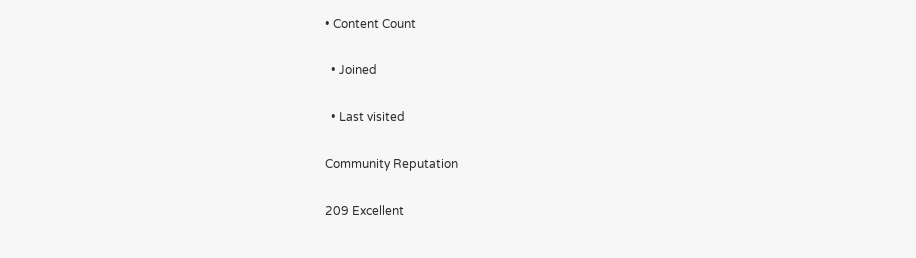• Content Count

  • Joined

  • Last visited

Community Reputation

209 Excellent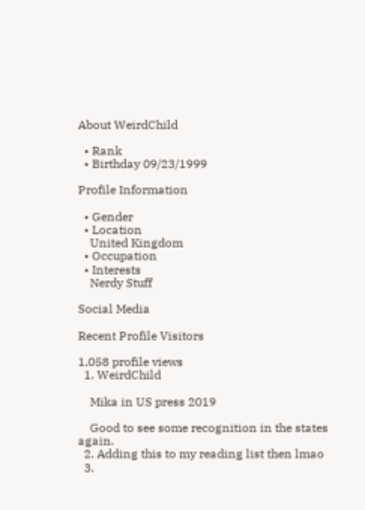About WeirdChild

  • Rank
  • Birthday 09/23/1999

Profile Information

  • Gender
  • Location
    United Kingdom
  • Occupation
  • Interests
    Nerdy Stuff

Social Media

Recent Profile Visitors

1,058 profile views
  1. WeirdChild

    Mika in US press 2019

    Good to see some recognition in the states again.
  2. Adding this to my reading list then lmao
  3.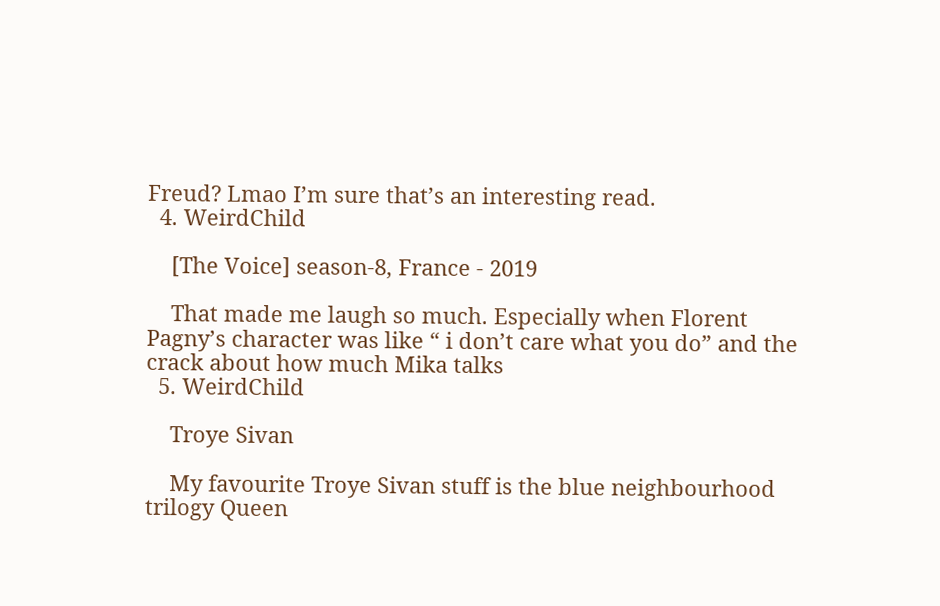Freud? Lmao I’m sure that’s an interesting read.
  4. WeirdChild

    [The Voice] season-8, France - 2019

    That made me laugh so much. Especially when Florent Pagny’s character was like “ i don’t care what you do” and the crack about how much Mika talks
  5. WeirdChild

    Troye Sivan

    My favourite Troye Sivan stuff is the blue neighbourhood trilogy Queen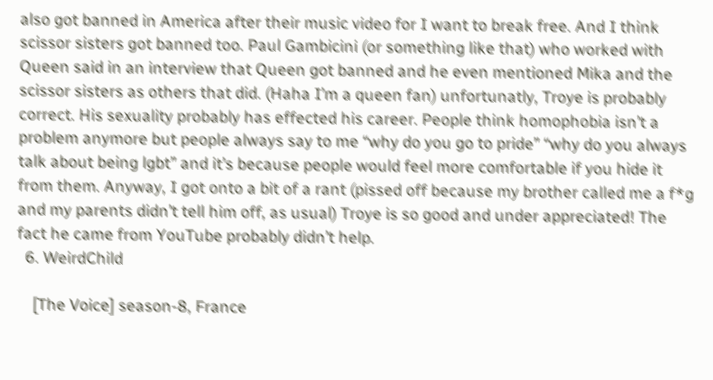also got banned in America after their music video for I want to break free. And I think scissor sisters got banned too. Paul Gambicini (or something like that) who worked with Queen said in an interview that Queen got banned and he even mentioned Mika and the scissor sisters as others that did. (Haha I’m a queen fan) unfortunatly, Troye is probably correct. His sexuality probably has effected his career. People think homophobia isn’t a problem anymore but people always say to me “why do you go to pride” “why do you always talk about being lgbt” and it’s because people would feel more comfortable if you hide it from them. Anyway, I got onto a bit of a rant (pissed off because my brother called me a f*g and my parents didn’t tell him off, as usual) Troye is so good and under appreciated! The fact he came from YouTube probably didn’t help.
  6. WeirdChild

    [The Voice] season-8, France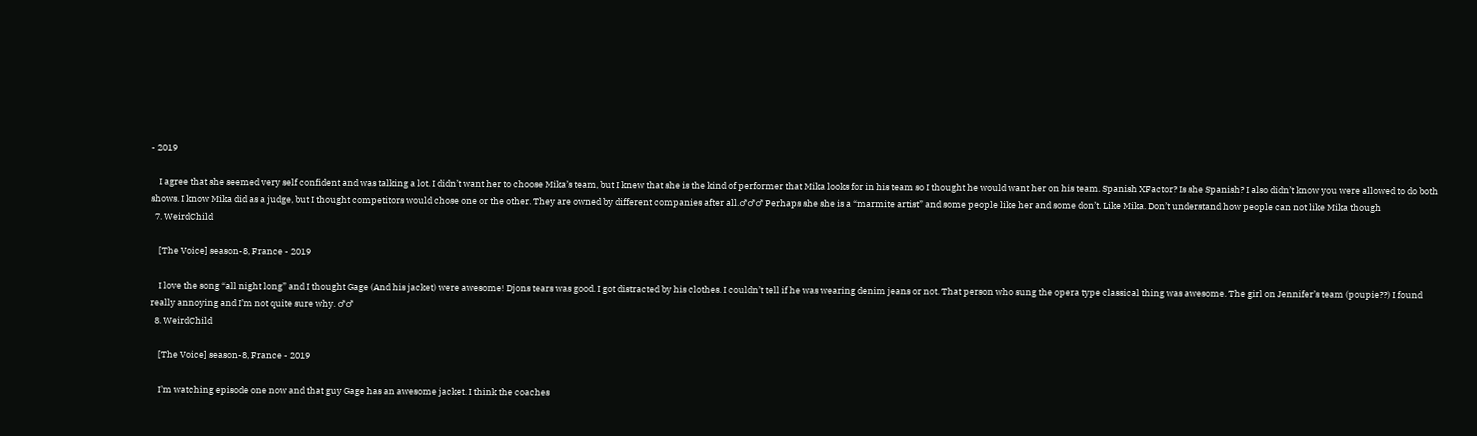- 2019

    I agree that she seemed very self confident and was talking a lot. I didn’t want her to choose Mika’s team, but I knew that she is the kind of performer that Mika looks for in his team so I thought he would want her on his team. Spanish XFactor? Is she Spanish? I also didn’t know you were allowed to do both shows. I know Mika did as a judge, but I thought competitors would chose one or the other. They are owned by different companies after all.♂♂♂ Perhaps she she is a “marmite artist” and some people like her and some don’t. Like Mika. Don’t understand how people can not like Mika though
  7. WeirdChild

    [The Voice] season-8, France - 2019

    I love the song “all night long” and I thought Gage (And his jacket) were awesome! Djons tears was good. I got distracted by his clothes. I couldn’t tell if he was wearing denim jeans or not. That person who sung the opera type classical thing was awesome. The girl on Jennifer’s team (poupie??) I found really annoying and I’m not quite sure why. ♂♂
  8. WeirdChild

    [The Voice] season-8, France - 2019

    I’m watching episode one now and that guy Gage has an awesome jacket. I think the coaches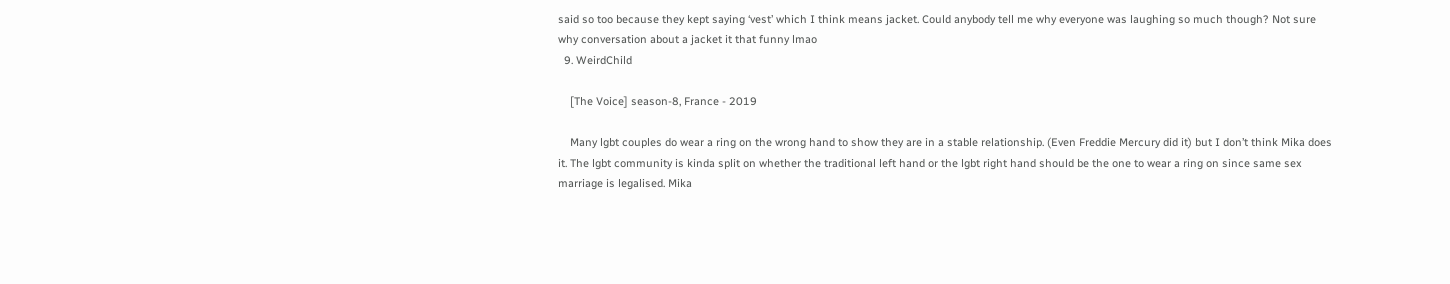said so too because they kept saying ‘vest’ which I think means jacket. Could anybody tell me why everyone was laughing so much though? Not sure why conversation about a jacket it that funny lmao
  9. WeirdChild

    [The Voice] season-8, France - 2019

    Many lgbt couples do wear a ring on the wrong hand to show they are in a stable relationship. (Even Freddie Mercury did it) but I don’t think Mika does it. The lgbt community is kinda split on whether the traditional left hand or the lgbt right hand should be the one to wear a ring on since same sex marriage is legalised. Mika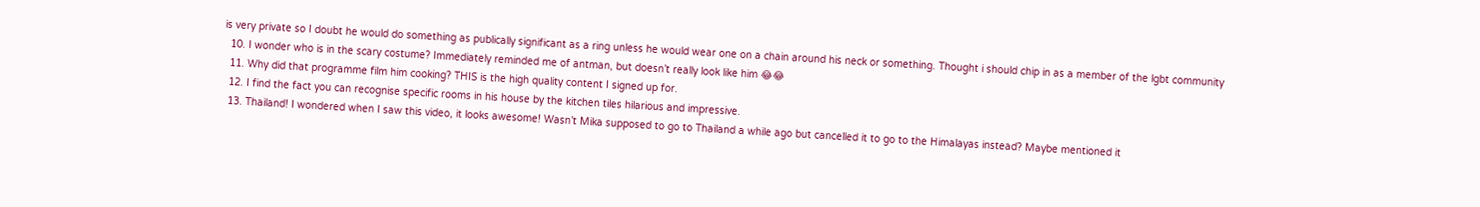is very private so I doubt he would do something as publically significant as a ring unless he would wear one on a chain around his neck or something. Thought i should chip in as a member of the lgbt community
  10. I wonder who is in the scary costume? Immediately reminded me of antman, but doesn’t really look like him 😂😂
  11. Why did that programme film him cooking? THIS is the high quality content I signed up for.
  12. I find the fact you can recognise specific rooms in his house by the kitchen tiles hilarious and impressive.
  13. Thailand! I wondered when I saw this video, it looks awesome! Wasn’t Mika supposed to go to Thailand a while ago but cancelled it to go to the Himalayas instead? Maybe mentioned it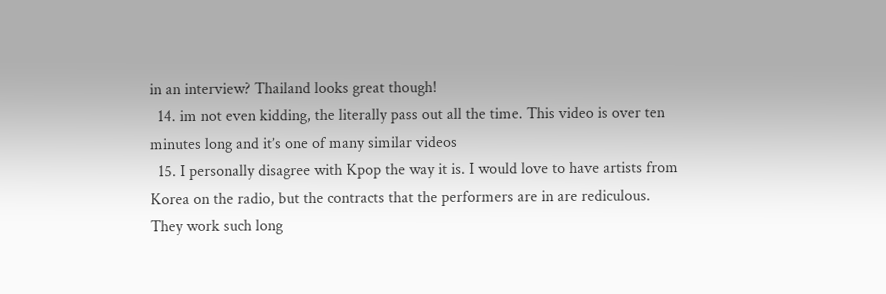in an interview? Thailand looks great though!
  14. im not even kidding, the literally pass out all the time. This video is over ten minutes long and it’s one of many similar videos
  15. I personally disagree with Kpop the way it is. I would love to have artists from Korea on the radio, but the contracts that the performers are in are rediculous. They work such long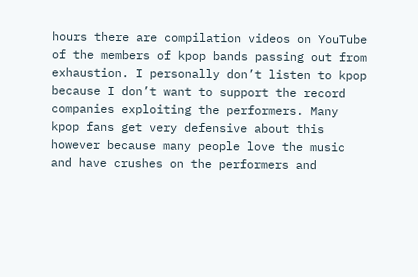hours there are compilation videos on YouTube of the members of kpop bands passing out from exhaustion. I personally don’t listen to kpop because I don’t want to support the record companies exploiting the performers. Many kpop fans get very defensive about this however because many people love the music and have crushes on the performers and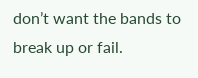don’t want the bands to break up or fail.